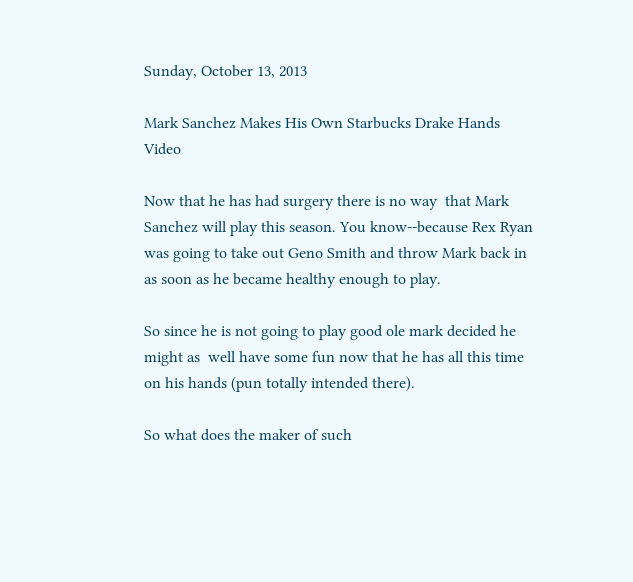Sunday, October 13, 2013

Mark Sanchez Makes His Own Starbucks Drake Hands Video

Now that he has had surgery there is no way  that Mark Sanchez will play this season. You know--because Rex Ryan was going to take out Geno Smith and throw Mark back in as soon as he became healthy enough to play.

So since he is not going to play good ole mark decided he might as  well have some fun now that he has all this time on his hands (pun totally intended there).

So what does the maker of such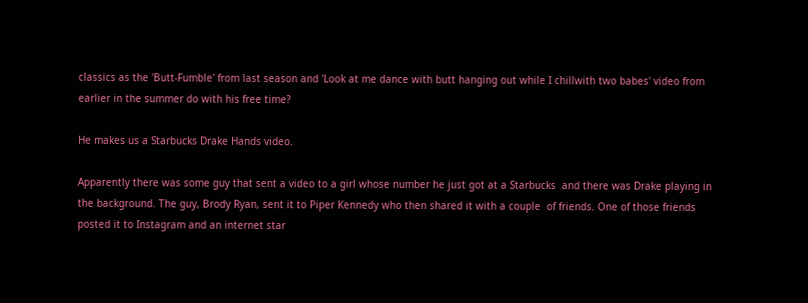classics as the 'Butt-Fumble' from last season and 'Look at me dance with butt hanging out while I chillwith two babes' video from earlier in the summer do with his free time?

He makes us a Starbucks Drake Hands video.

Apparently there was some guy that sent a video to a girl whose number he just got at a Starbucks  and there was Drake playing in the background. The guy, Brody Ryan, sent it to Piper Kennedy who then shared it with a couple  of friends. One of those friends posted it to Instagram and an internet star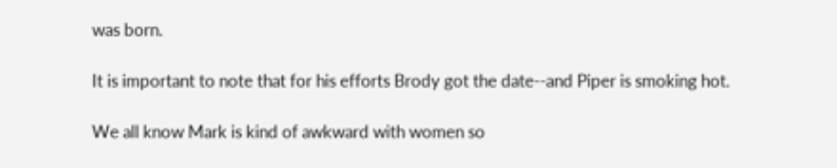was born.

It is important to note that for his efforts Brody got the date--and Piper is smoking hot.

We all know Mark is kind of awkward with women so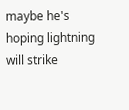maybe he's hoping lightning will strike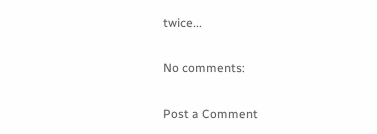twice...

No comments:

Post a Comment